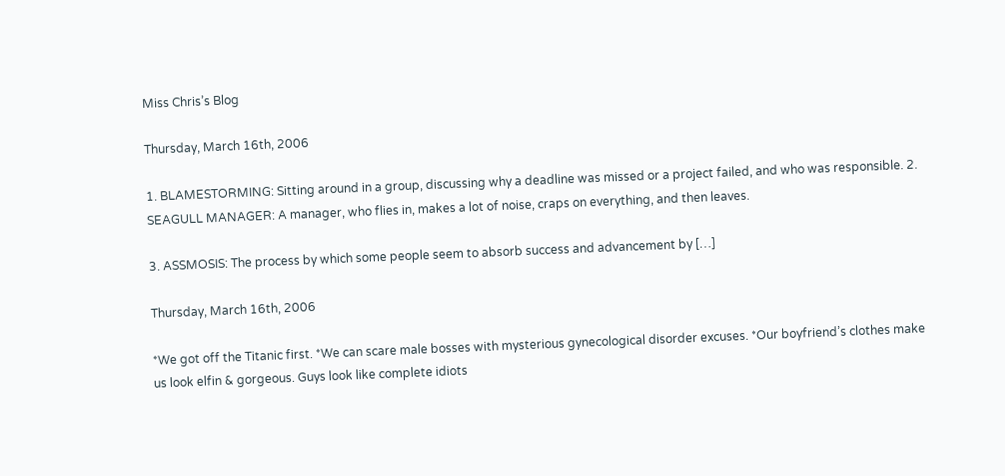Miss Chris’s Blog

Thursday, March 16th, 2006

1. BLAMESTORMING: Sitting around in a group, discussing why a deadline was missed or a project failed, and who was responsible. 2. SEAGULL MANAGER: A manager, who flies in, makes a lot of noise, craps on everything, and then leaves.

3. ASSMOSIS: The process by which some people seem to absorb success and advancement by […]

Thursday, March 16th, 2006

*We got off the Titanic first. *We can scare male bosses with mysterious gynecological disorder excuses. *Our boyfriend’s clothes make us look elfin & gorgeous. Guys look like complete idiots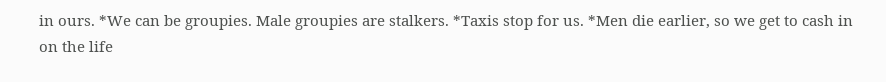in ours. *We can be groupies. Male groupies are stalkers. *Taxis stop for us. *Men die earlier, so we get to cash in on the life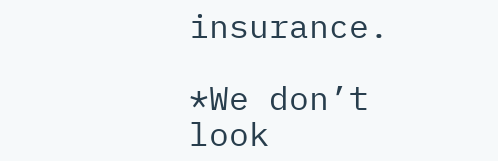insurance.

*We don’t look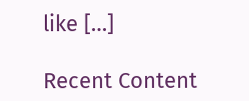like […]

Recent Content